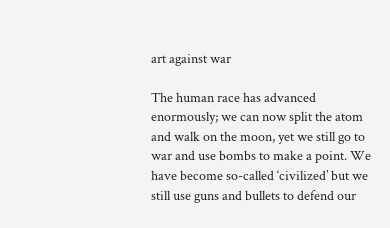art against war

The human race has advanced enormously; we can now split the atom and walk on the moon, yet we still go to war and use bombs to make a point. We have become so-called ‘civilized’ but we still use guns and bullets to defend our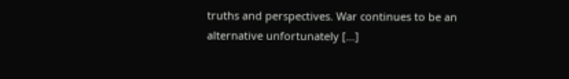truths and perspectives. War continues to be an alternative unfortunately […]